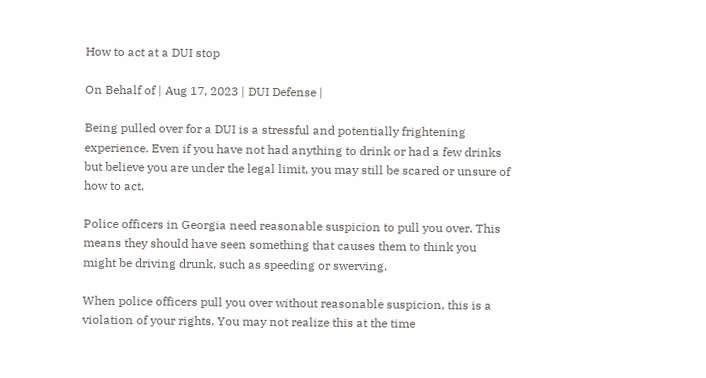How to act at a DUI stop

On Behalf of | Aug 17, 2023 | DUI Defense |

Being pulled over for a DUI is a stressful and potentially frightening experience. Even if you have not had anything to drink or had a few drinks but believe you are under the legal limit, you may still be scared or unsure of how to act.

Police officers in Georgia need reasonable suspicion to pull you over. This means they should have seen something that causes them to think you might be driving drunk, such as speeding or swerving.

When police officers pull you over without reasonable suspicion, this is a violation of your rights. You may not realize this at the time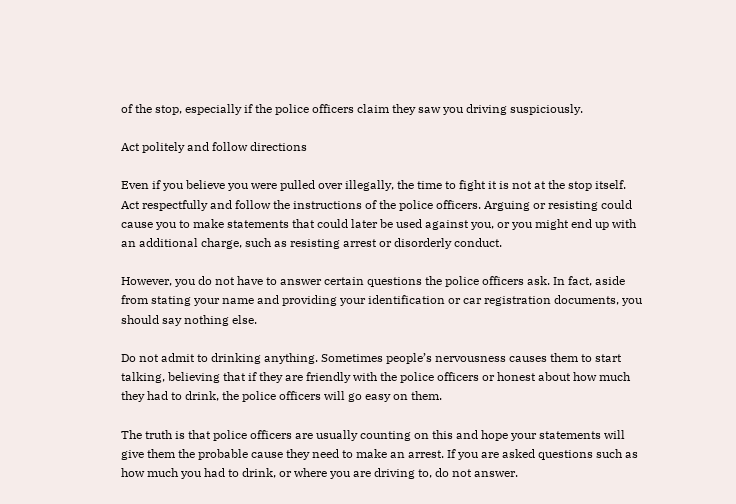of the stop, especially if the police officers claim they saw you driving suspiciously.

Act politely and follow directions

Even if you believe you were pulled over illegally, the time to fight it is not at the stop itself. Act respectfully and follow the instructions of the police officers. Arguing or resisting could cause you to make statements that could later be used against you, or you might end up with an additional charge, such as resisting arrest or disorderly conduct.

However, you do not have to answer certain questions the police officers ask. In fact, aside from stating your name and providing your identification or car registration documents, you should say nothing else.

Do not admit to drinking anything. Sometimes people’s nervousness causes them to start talking, believing that if they are friendly with the police officers or honest about how much they had to drink, the police officers will go easy on them.

The truth is that police officers are usually counting on this and hope your statements will give them the probable cause they need to make an arrest. If you are asked questions such as how much you had to drink, or where you are driving to, do not answer.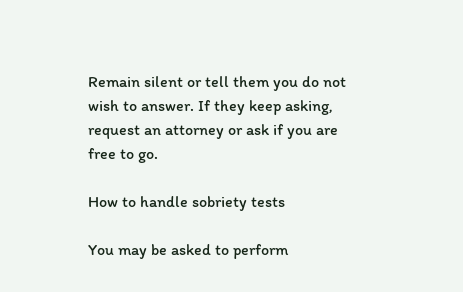Remain silent or tell them you do not wish to answer. If they keep asking, request an attorney or ask if you are free to go.

How to handle sobriety tests

You may be asked to perform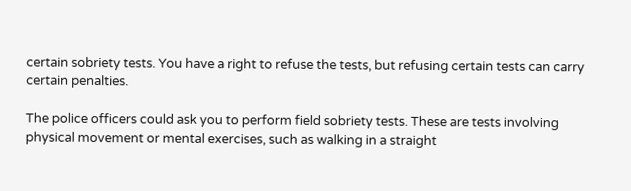certain sobriety tests. You have a right to refuse the tests, but refusing certain tests can carry certain penalties.

The police officers could ask you to perform field sobriety tests. These are tests involving physical movement or mental exercises, such as walking in a straight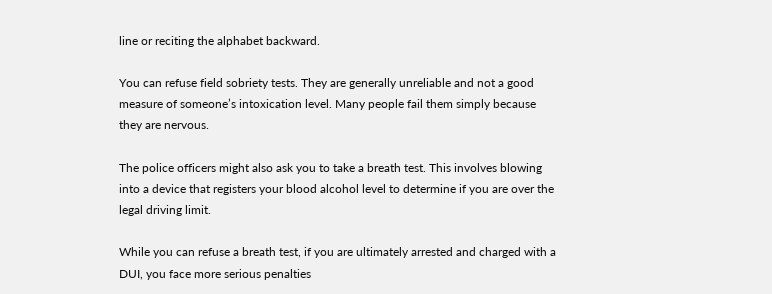line or reciting the alphabet backward.

You can refuse field sobriety tests. They are generally unreliable and not a good measure of someone’s intoxication level. Many people fail them simply because they are nervous.

The police officers might also ask you to take a breath test. This involves blowing into a device that registers your blood alcohol level to determine if you are over the legal driving limit.

While you can refuse a breath test, if you are ultimately arrested and charged with a DUI, you face more serious penalties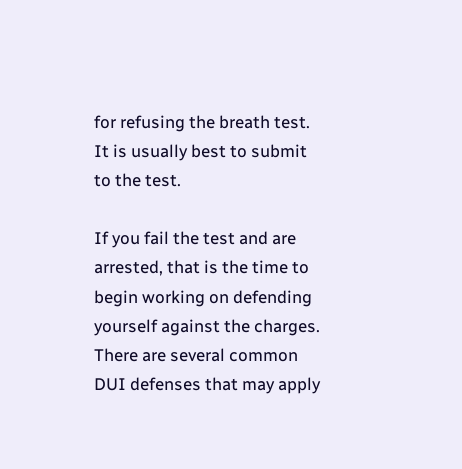for refusing the breath test. It is usually best to submit to the test.

If you fail the test and are arrested, that is the time to begin working on defending yourself against the charges. There are several common DUI defenses that may apply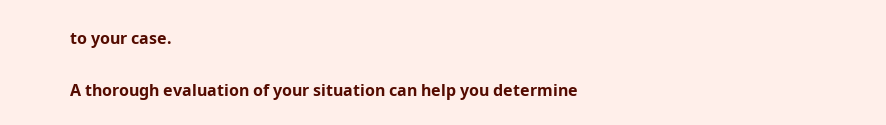to your case.

A thorough evaluation of your situation can help you determine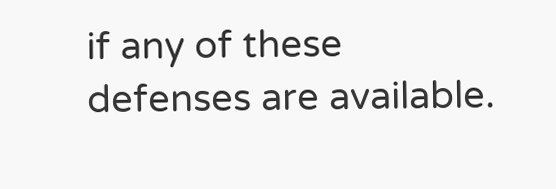if any of these defenses are available.